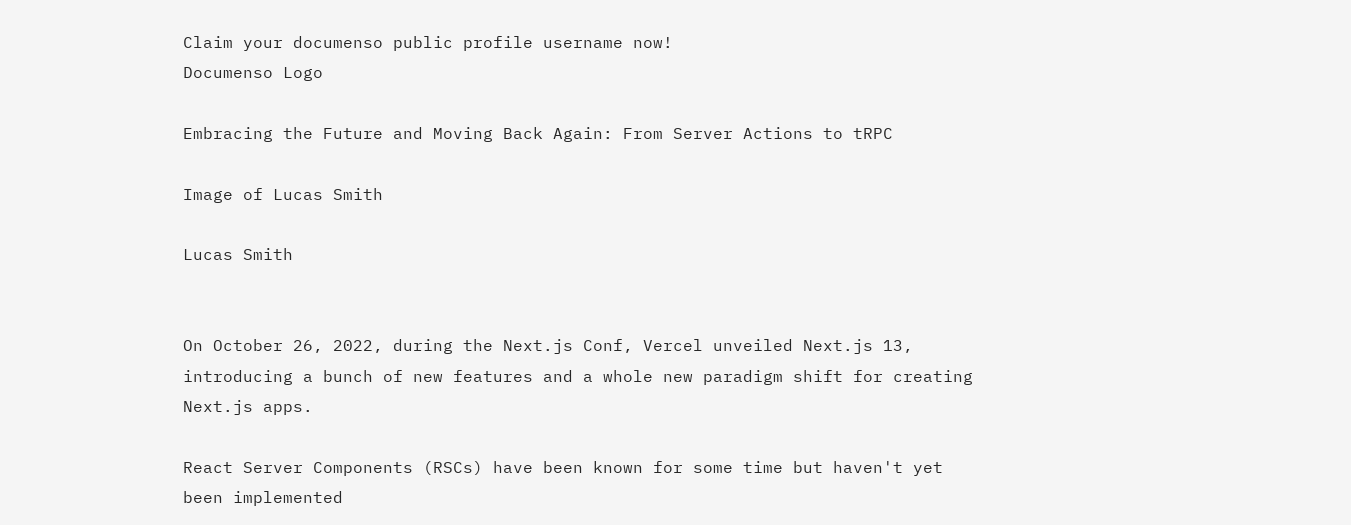Claim your documenso public profile username now!
Documenso Logo

Embracing the Future and Moving Back Again: From Server Actions to tRPC

Image of Lucas Smith

Lucas Smith


On October 26, 2022, during the Next.js Conf, Vercel unveiled Next.js 13, introducing a bunch of new features and a whole new paradigm shift for creating Next.js apps.

React Server Components (RSCs) have been known for some time but haven't yet been implemented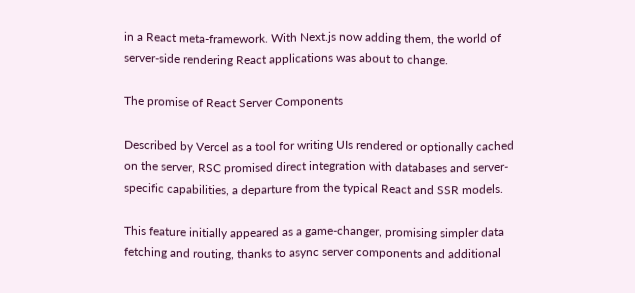in a React meta-framework. With Next.js now adding them, the world of server-side rendering React applications was about to change.

The promise of React Server Components

Described by Vercel as a tool for writing UIs rendered or optionally cached on the server, RSC promised direct integration with databases and server-specific capabilities, a departure from the typical React and SSR models.

This feature initially appeared as a game-changer, promising simpler data fetching and routing, thanks to async server components and additional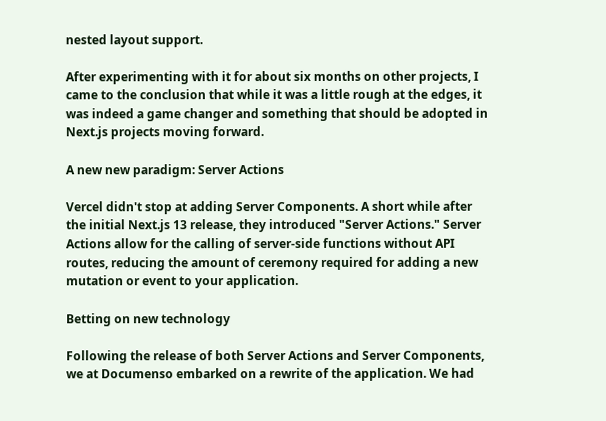nested layout support.

After experimenting with it for about six months on other projects, I came to the conclusion that while it was a little rough at the edges, it was indeed a game changer and something that should be adopted in Next.js projects moving forward.

A new new paradigm: Server Actions

Vercel didn't stop at adding Server Components. A short while after the initial Next.js 13 release, they introduced "Server Actions." Server Actions allow for the calling of server-side functions without API routes, reducing the amount of ceremony required for adding a new mutation or event to your application.

Betting on new technology

Following the release of both Server Actions and Server Components, we at Documenso embarked on a rewrite of the application. We had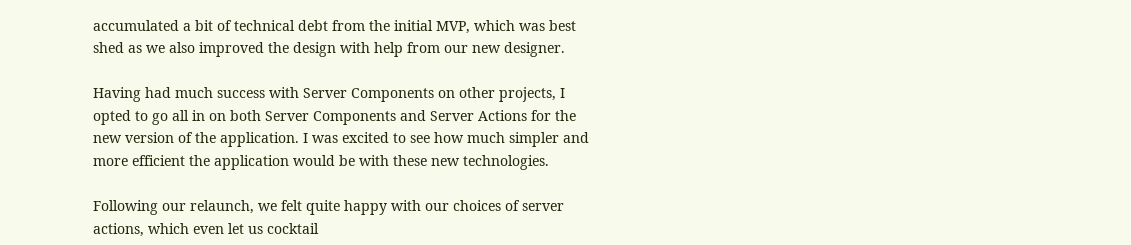accumulated a bit of technical debt from the initial MVP, which was best shed as we also improved the design with help from our new designer.

Having had much success with Server Components on other projects, I opted to go all in on both Server Components and Server Actions for the new version of the application. I was excited to see how much simpler and more efficient the application would be with these new technologies.

Following our relaunch, we felt quite happy with our choices of server actions, which even let us cocktail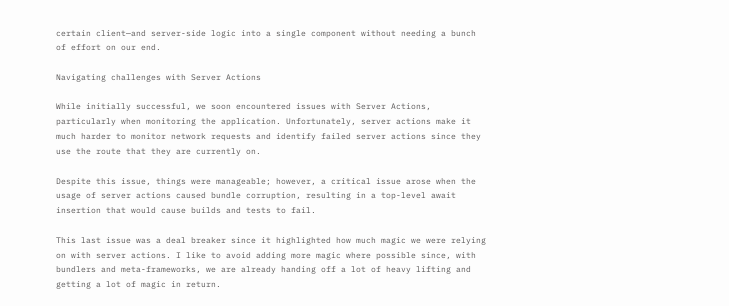certain client—and server-side logic into a single component without needing a bunch of effort on our end.

Navigating challenges with Server Actions

While initially successful, we soon encountered issues with Server Actions, particularly when monitoring the application. Unfortunately, server actions make it much harder to monitor network requests and identify failed server actions since they use the route that they are currently on.

Despite this issue, things were manageable; however, a critical issue arose when the usage of server actions caused bundle corruption, resulting in a top-level await insertion that would cause builds and tests to fail.

This last issue was a deal breaker since it highlighted how much magic we were relying on with server actions. I like to avoid adding more magic where possible since, with bundlers and meta-frameworks, we are already handing off a lot of heavy lifting and getting a lot of magic in return.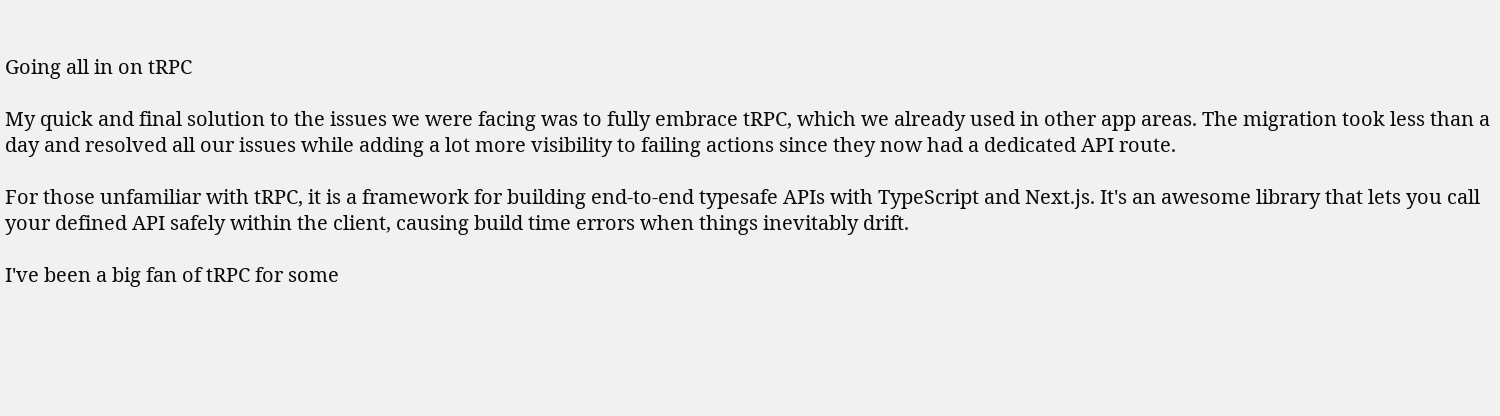Going all in on tRPC

My quick and final solution to the issues we were facing was to fully embrace tRPC, which we already used in other app areas. The migration took less than a day and resolved all our issues while adding a lot more visibility to failing actions since they now had a dedicated API route.

For those unfamiliar with tRPC, it is a framework for building end-to-end typesafe APIs with TypeScript and Next.js. It's an awesome library that lets you call your defined API safely within the client, causing build time errors when things inevitably drift.

I've been a big fan of tRPC for some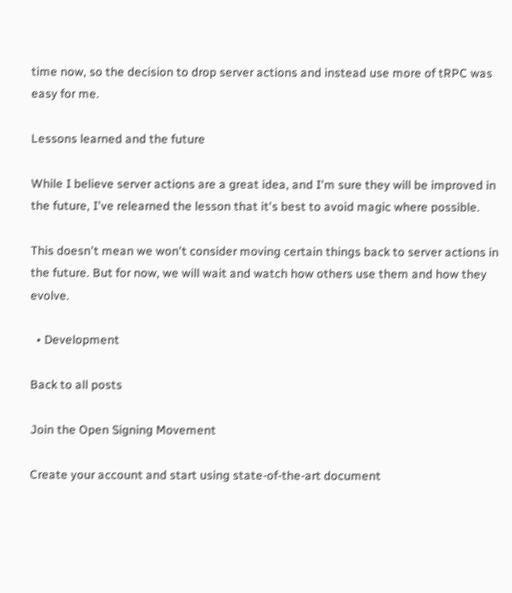time now, so the decision to drop server actions and instead use more of tRPC was easy for me.

Lessons learned and the future

While I believe server actions are a great idea, and I'm sure they will be improved in the future, I've relearned the lesson that it's best to avoid magic where possible.

This doesn't mean we won't consider moving certain things back to server actions in the future. But for now, we will wait and watch how others use them and how they evolve.

  • Development

Back to all posts

Join the Open Signing Movement

Create your account and start using state-of-the-art document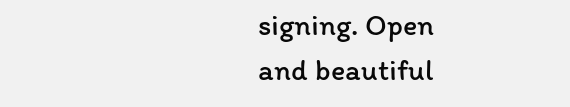signing. Open and beautiful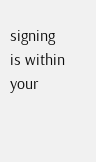signing is within your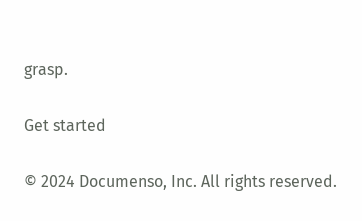grasp.

Get started

© 2024 Documenso, Inc. All rights reserved.